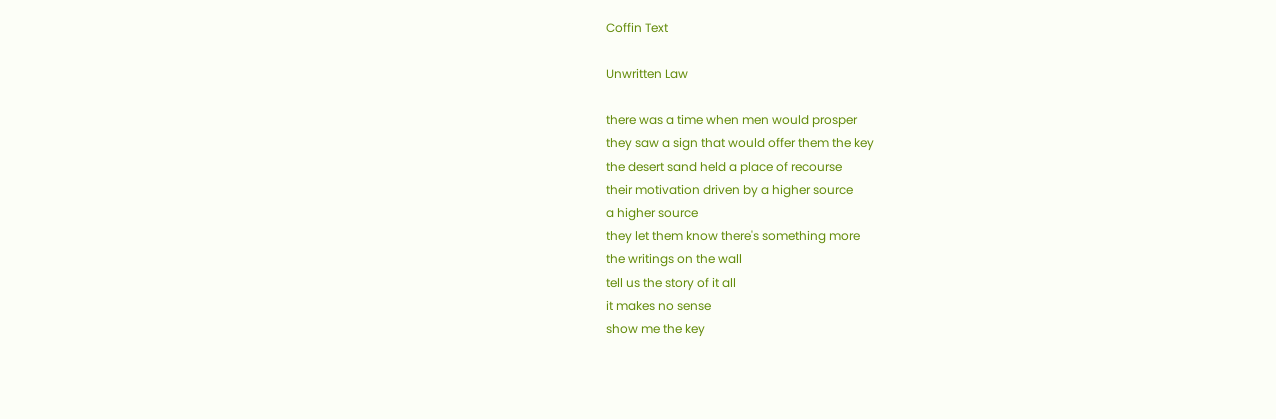Coffin Text

Unwritten Law

there was a time when men would prosper
they saw a sign that would offer them the key
the desert sand held a place of recourse
their motivation driven by a higher source
a higher source
they let them know there's something more
the writings on the wall
tell us the story of it all
it makes no sense
show me the key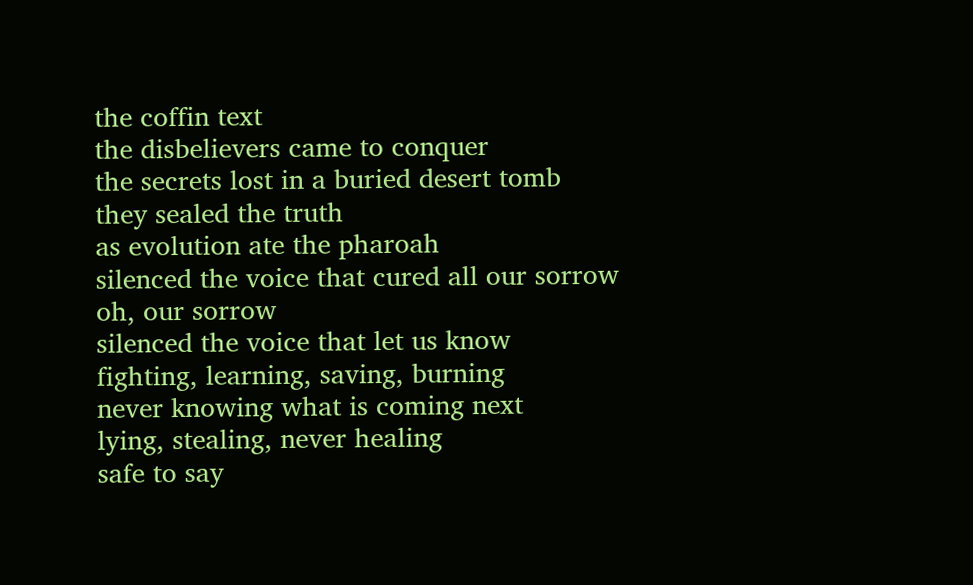the coffin text
the disbelievers came to conquer
the secrets lost in a buried desert tomb
they sealed the truth
as evolution ate the pharoah
silenced the voice that cured all our sorrow
oh, our sorrow
silenced the voice that let us know
fighting, learning, saving, burning
never knowing what is coming next
lying, stealing, never healing
safe to say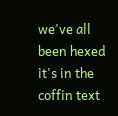we've all been hexed
it's in the coffin text